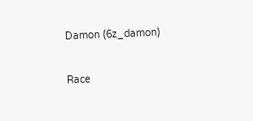Damon (6z_damon)

Race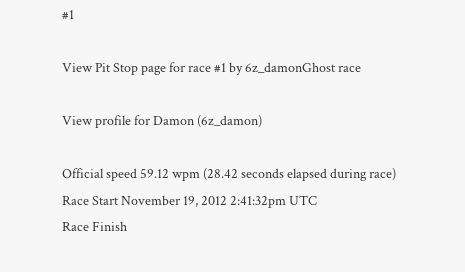#1

View Pit Stop page for race #1 by 6z_damonGhost race

View profile for Damon (6z_damon)

Official speed 59.12 wpm (28.42 seconds elapsed during race)
Race Start November 19, 2012 2:41:32pm UTC
Race Finish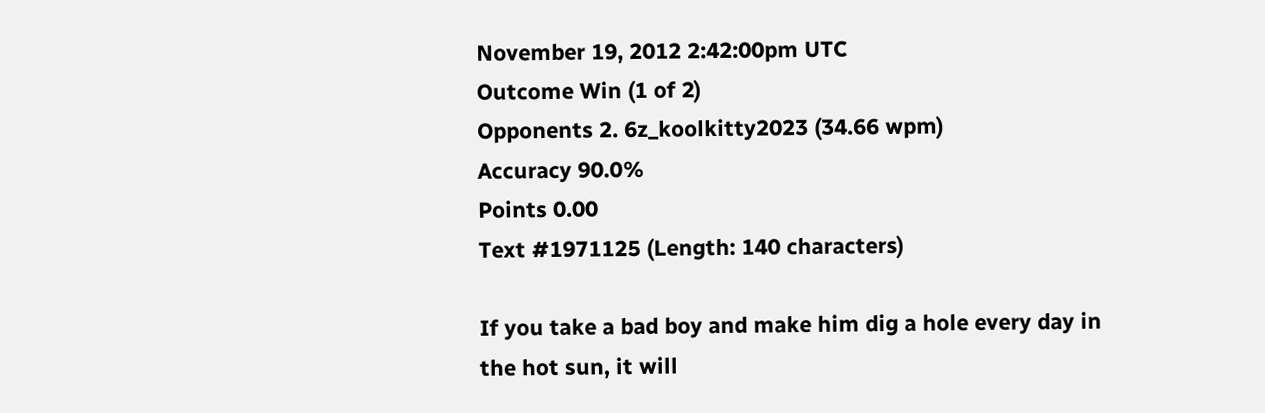November 19, 2012 2:42:00pm UTC
Outcome Win (1 of 2)
Opponents 2. 6z_koolkitty2023 (34.66 wpm)
Accuracy 90.0%
Points 0.00
Text #1971125 (Length: 140 characters)

If you take a bad boy and make him dig a hole every day in the hot sun, it will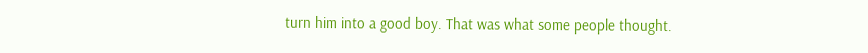turn him into a good boy. That was what some people thought.